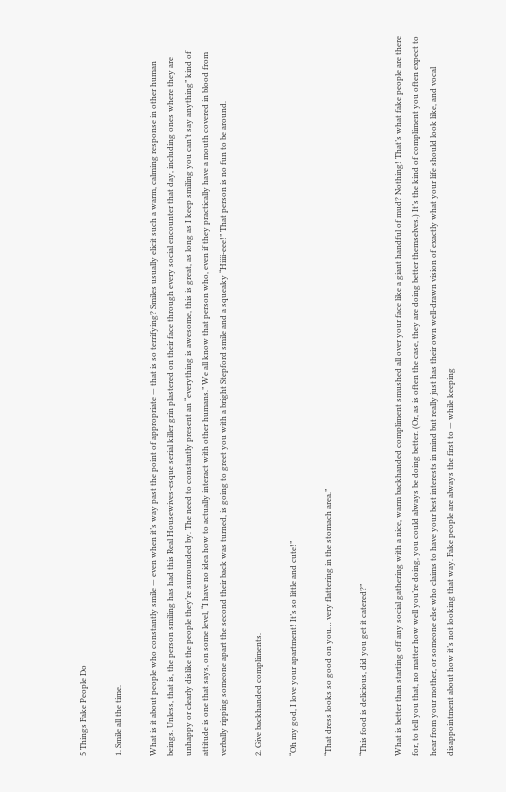5 Things Fake People Do

1. Smile all the time.

What is it about people who constantly smile — even when it’s way past the point of appropriate — that is so terrifying? Smiles usually elicit such a warm, calming response in other human beings. Unless, that is, the person smiling has had this Real Housewives-esque serial killer grin plastered on their face through every social encounter that day, including ones where they are unhappy or clearly dislike the people they’re surrounded by. The need to constantly present an “everything is awesome, this is great, as long as I keep smiling you can’t say anything” kind of attitude is one that says, on some level, “I have no idea how to actually interact with other humans.” We all know that person who, even if they practically have a mouth covered in blood from verbally ripping someone apart the second their back was turned, is going to greet you with a bright Stepford smile and a squeaky “Hiiii-eee!” That person is no fun to be around.

2. Give backhanded compliments.

“Oh my god, I love your apartment! It’s so little and cute!”

“That dress looks so good on you… very flattering in the stomach area.”

“This food is delicious, did you get it catered?”

What is better than starting off any social gathering with a nice, warm backhanded compliment smushed all over your face like a giant handful of mud? Nothing! That’s what fake people are there for, to tell you that, no matter how well you’re doing, you could always be doing better. (Or, as is often the case, they are doing better themselves.) It’s the kind of compliment you often expect to hear from your mother, or someone else who claims to have your best interests in mind but really just has their own well-drawn vision of exactly what your life should look like, and vocal disappointment about how it’s not looking that way. Fake people are always the first to — while keeping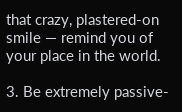that crazy, plastered-on smile — remind you of your place in the world.

3. Be extremely passive-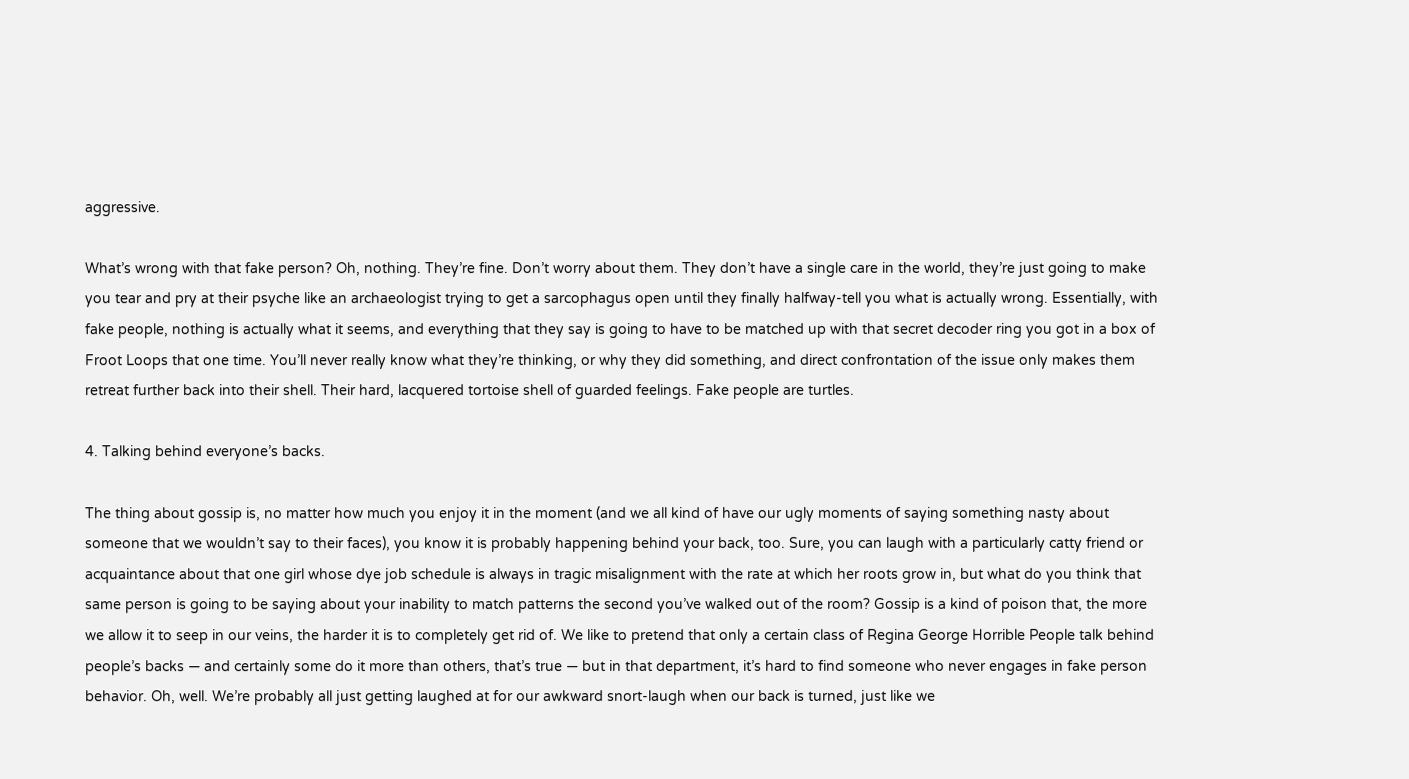aggressive.

What’s wrong with that fake person? Oh, nothing. They’re fine. Don’t worry about them. They don’t have a single care in the world, they’re just going to make you tear and pry at their psyche like an archaeologist trying to get a sarcophagus open until they finally halfway-tell you what is actually wrong. Essentially, with fake people, nothing is actually what it seems, and everything that they say is going to have to be matched up with that secret decoder ring you got in a box of Froot Loops that one time. You’ll never really know what they’re thinking, or why they did something, and direct confrontation of the issue only makes them retreat further back into their shell. Their hard, lacquered tortoise shell of guarded feelings. Fake people are turtles.

4. Talking behind everyone’s backs.

The thing about gossip is, no matter how much you enjoy it in the moment (and we all kind of have our ugly moments of saying something nasty about someone that we wouldn’t say to their faces), you know it is probably happening behind your back, too. Sure, you can laugh with a particularly catty friend or acquaintance about that one girl whose dye job schedule is always in tragic misalignment with the rate at which her roots grow in, but what do you think that same person is going to be saying about your inability to match patterns the second you’ve walked out of the room? Gossip is a kind of poison that, the more we allow it to seep in our veins, the harder it is to completely get rid of. We like to pretend that only a certain class of Regina George Horrible People talk behind people’s backs — and certainly some do it more than others, that’s true — but in that department, it’s hard to find someone who never engages in fake person behavior. Oh, well. We’re probably all just getting laughed at for our awkward snort-laugh when our back is turned, just like we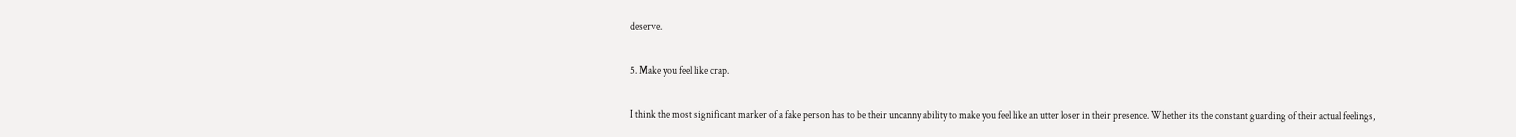deserve.

5. Make you feel like crap.

I think the most significant marker of a fake person has to be their uncanny ability to make you feel like an utter loser in their presence. Whether its the constant guarding of their actual feelings,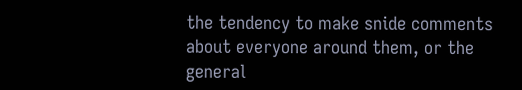the tendency to make snide comments about everyone around them, or the general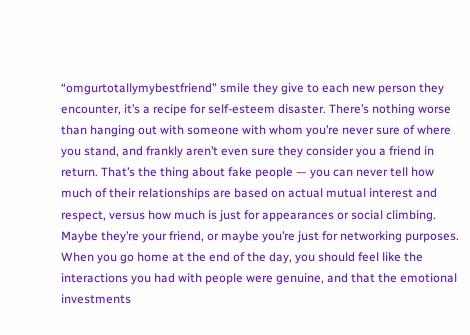“omgurtotallymybestfriend” smile they give to each new person they encounter, it’s a recipe for self-esteem disaster. There’s nothing worse than hanging out with someone with whom you’re never sure of where you stand, and frankly aren’t even sure they consider you a friend in return. That’s the thing about fake people — you can never tell how much of their relationships are based on actual mutual interest and respect, versus how much is just for appearances or social climbing. Maybe they’re your friend, or maybe you’re just for networking purposes. When you go home at the end of the day, you should feel like the interactions you had with people were genuine, and that the emotional investments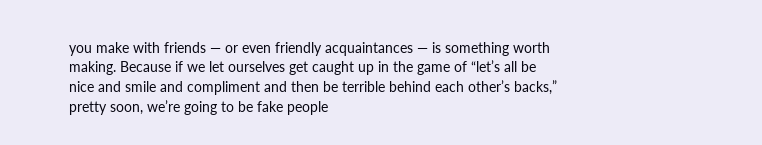you make with friends — or even friendly acquaintances — is something worth making. Because if we let ourselves get caught up in the game of “let’s all be nice and smile and compliment and then be terrible behind each other’s backs,” pretty soon, we’re going to be fake people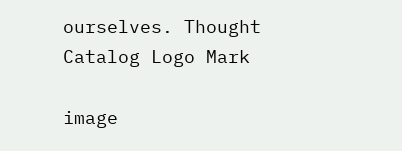ourselves. Thought Catalog Logo Mark

image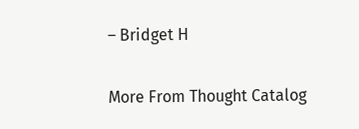– Bridget H

More From Thought Catalog